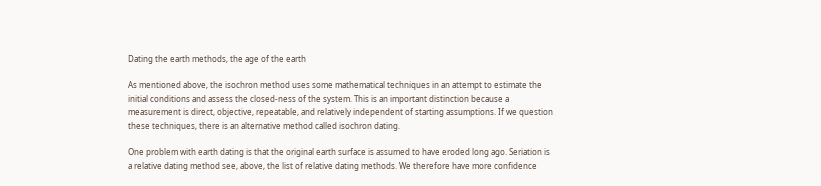Dating the earth methods, the age of the earth

As mentioned above, the isochron method uses some mathematical techniques in an attempt to estimate the initial conditions and assess the closed-ness of the system. This is an important distinction because a measurement is direct, objective, repeatable, and relatively independent of starting assumptions. If we question these techniques, there is an alternative method called isochron dating.

One problem with earth dating is that the original earth surface is assumed to have eroded long ago. Seriation is a relative dating method see, above, the list of relative dating methods. We therefore have more confidence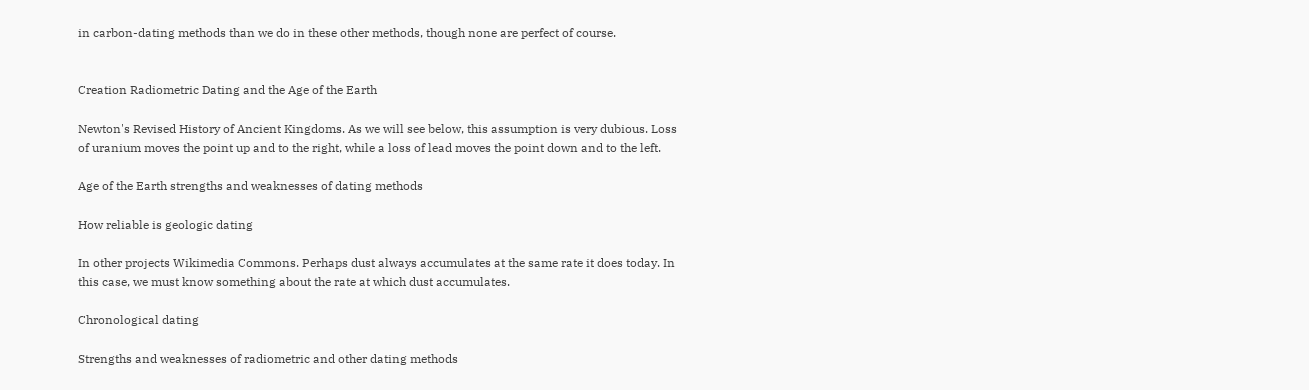in carbon-dating methods than we do in these other methods, though none are perfect of course.


Creation Radiometric Dating and the Age of the Earth

Newton's Revised History of Ancient Kingdoms. As we will see below, this assumption is very dubious. Loss of uranium moves the point up and to the right, while a loss of lead moves the point down and to the left.

Age of the Earth strengths and weaknesses of dating methods

How reliable is geologic dating

In other projects Wikimedia Commons. Perhaps dust always accumulates at the same rate it does today. In this case, we must know something about the rate at which dust accumulates.

Chronological dating

Strengths and weaknesses of radiometric and other dating methods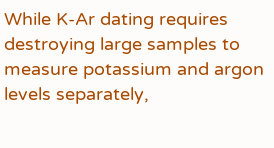While K-Ar dating requires destroying large samples to measure potassium and argon levels separately,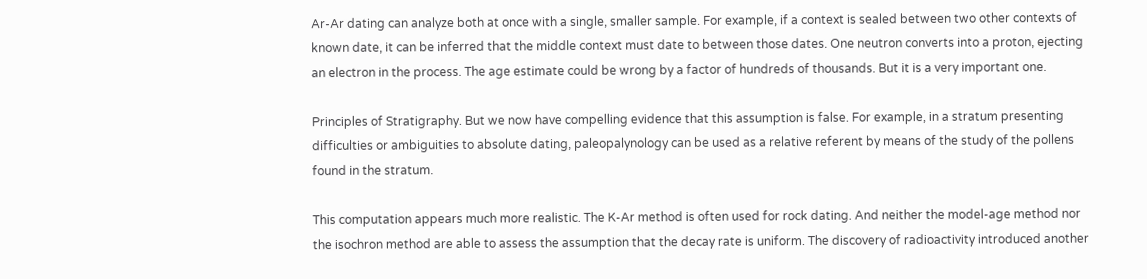Ar-Ar dating can analyze both at once with a single, smaller sample. For example, if a context is sealed between two other contexts of known date, it can be inferred that the middle context must date to between those dates. One neutron converts into a proton, ejecting an electron in the process. The age estimate could be wrong by a factor of hundreds of thousands. But it is a very important one.

Principles of Stratigraphy. But we now have compelling evidence that this assumption is false. For example, in a stratum presenting difficulties or ambiguities to absolute dating, paleopalynology can be used as a relative referent by means of the study of the pollens found in the stratum.

This computation appears much more realistic. The K-Ar method is often used for rock dating. And neither the model-age method nor the isochron method are able to assess the assumption that the decay rate is uniform. The discovery of radioactivity introduced another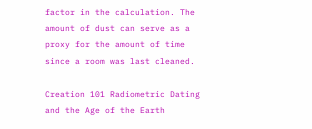factor in the calculation. The amount of dust can serve as a proxy for the amount of time since a room was last cleaned.

Creation 101 Radiometric Dating and the Age of the Earth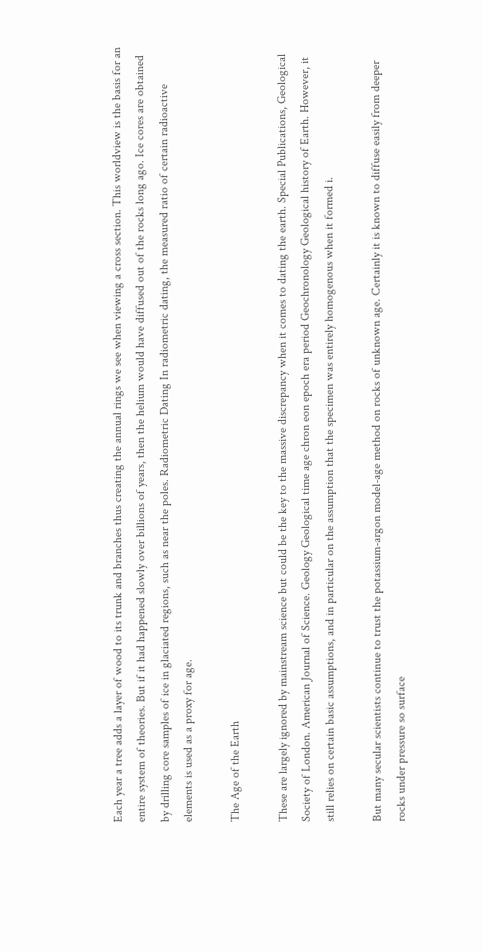Each year a tree adds a layer of wood to its trunk and branches thus creating the annual rings we see when viewing a cross section. This worldview is the basis for an entire system of theories. But if it had happened slowly over billions of years, then the helium would have diffused out of the rocks long ago. Ice cores are obtained by drilling core samples of ice in glaciated regions, such as near the poles. Radiometric Dating In radiometric dating, the measured ratio of certain radioactive elements is used as a proxy for age.

The Age of the Earth

These are largely ignored by mainstream science but could be the key to the massive discrepancy when it comes to dating the earth. Special Publications, Geological Society of London. American Journal of Science. Geology Geological time age chron eon epoch era period Geochronology Geological history of Earth. However, it still relies on certain basic assumptions, and in particular on the assumption that the specimen was entirely homogenous when it formed i.

But many secular scientists continue to trust the potassium-argon model-age method on rocks of unknown age. Certainly it is known to diffuse easily from deeper rocks under pressure so surface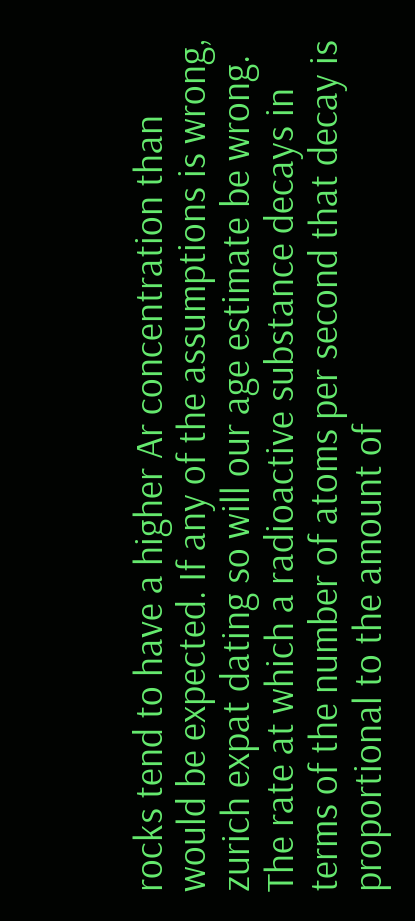rocks tend to have a higher Ar concentration than would be expected. If any of the assumptions is wrong, zurich expat dating so will our age estimate be wrong. The rate at which a radioactive substance decays in terms of the number of atoms per second that decay is proportional to the amount of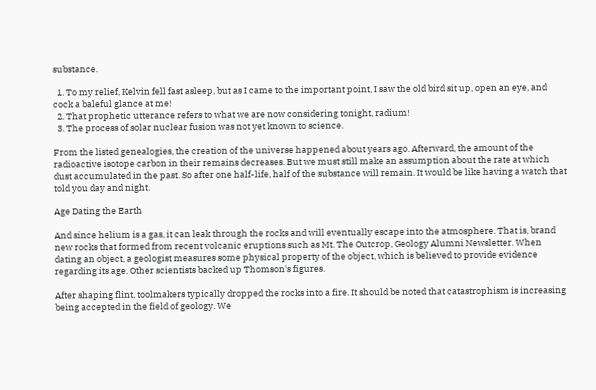substance.

  1. To my relief, Kelvin fell fast asleep, but as I came to the important point, I saw the old bird sit up, open an eye, and cock a baleful glance at me!
  2. That prophetic utterance refers to what we are now considering tonight, radium!
  3. The process of solar nuclear fusion was not yet known to science.

From the listed genealogies, the creation of the universe happened about years ago. Afterward, the amount of the radioactive isotope carbon in their remains decreases. But we must still make an assumption about the rate at which dust accumulated in the past. So after one half-life, half of the substance will remain. It would be like having a watch that told you day and night.

Age Dating the Earth

And since helium is a gas, it can leak through the rocks and will eventually escape into the atmosphere. That is, brand new rocks that formed from recent volcanic eruptions such as Mt. The Outcrop, Geology Alumni Newsletter. When dating an object, a geologist measures some physical property of the object, which is believed to provide evidence regarding its age. Other scientists backed up Thomson's figures.

After shaping flint, toolmakers typically dropped the rocks into a fire. It should be noted that catastrophism is increasing being accepted in the field of geology. We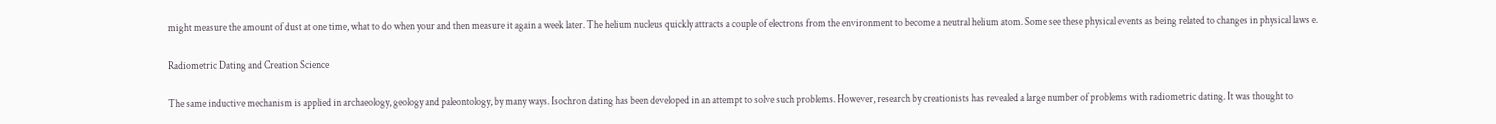might measure the amount of dust at one time, what to do when your and then measure it again a week later. The helium nucleus quickly attracts a couple of electrons from the environment to become a neutral helium atom. Some see these physical events as being related to changes in physical laws e.

Radiometric Dating and Creation Science

The same inductive mechanism is applied in archaeology, geology and paleontology, by many ways. Isochron dating has been developed in an attempt to solve such problems. However, research by creationists has revealed a large number of problems with radiometric dating. It was thought to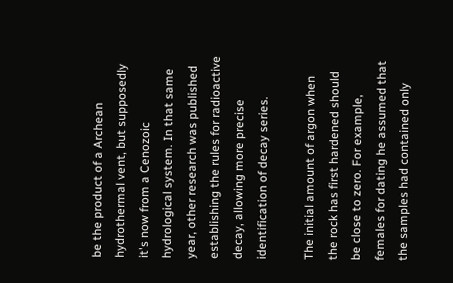be the product of a Archean hydrothermal vent, but supposedly it's now from a Cenozoic hydrological system. In that same year, other research was published establishing the rules for radioactive decay, allowing more precise identification of decay series.

The initial amount of argon when the rock has first hardened should be close to zero. For example, females for dating he assumed that the samples had contained only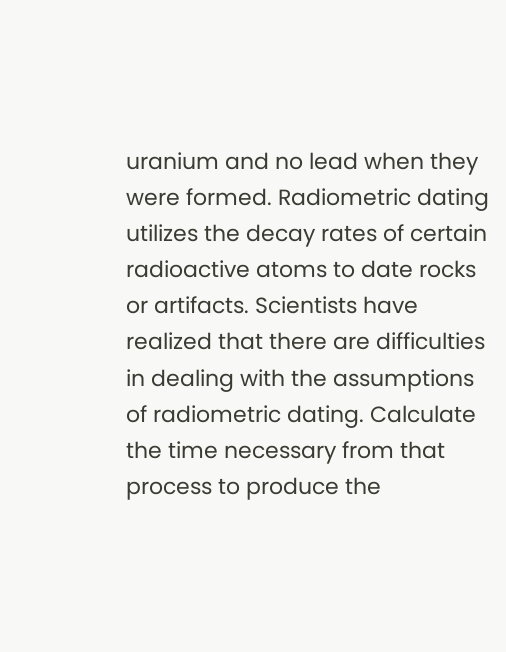uranium and no lead when they were formed. Radiometric dating utilizes the decay rates of certain radioactive atoms to date rocks or artifacts. Scientists have realized that there are difficulties in dealing with the assumptions of radiometric dating. Calculate the time necessary from that process to produce the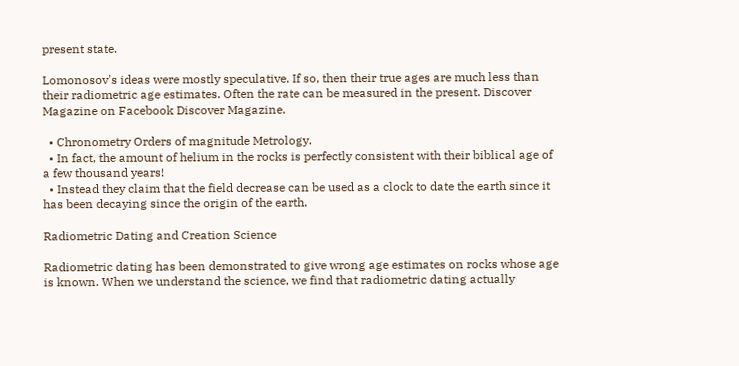present state.

Lomonosov's ideas were mostly speculative. If so, then their true ages are much less than their radiometric age estimates. Often the rate can be measured in the present. Discover Magazine on Facebook Discover Magazine.

  • Chronometry Orders of magnitude Metrology.
  • In fact, the amount of helium in the rocks is perfectly consistent with their biblical age of a few thousand years!
  • Instead they claim that the field decrease can be used as a clock to date the earth since it has been decaying since the origin of the earth.

Radiometric Dating and Creation Science

Radiometric dating has been demonstrated to give wrong age estimates on rocks whose age is known. When we understand the science, we find that radiometric dating actually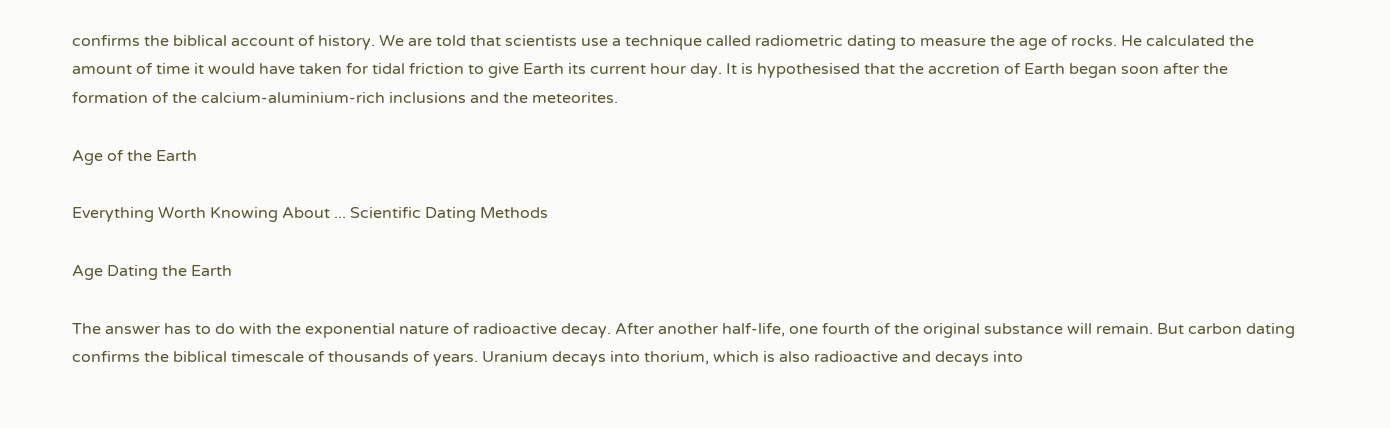confirms the biblical account of history. We are told that scientists use a technique called radiometric dating to measure the age of rocks. He calculated the amount of time it would have taken for tidal friction to give Earth its current hour day. It is hypothesised that the accretion of Earth began soon after the formation of the calcium-aluminium-rich inclusions and the meteorites.

Age of the Earth

Everything Worth Knowing About ... Scientific Dating Methods

Age Dating the Earth

The answer has to do with the exponential nature of radioactive decay. After another half-life, one fourth of the original substance will remain. But carbon dating confirms the biblical timescale of thousands of years. Uranium decays into thorium, which is also radioactive and decays into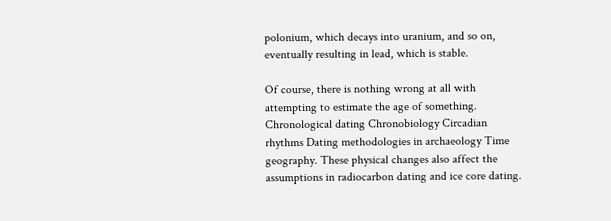polonium, which decays into uranium, and so on, eventually resulting in lead, which is stable.

Of course, there is nothing wrong at all with attempting to estimate the age of something. Chronological dating Chronobiology Circadian rhythms Dating methodologies in archaeology Time geography. These physical changes also affect the assumptions in radiocarbon dating and ice core dating.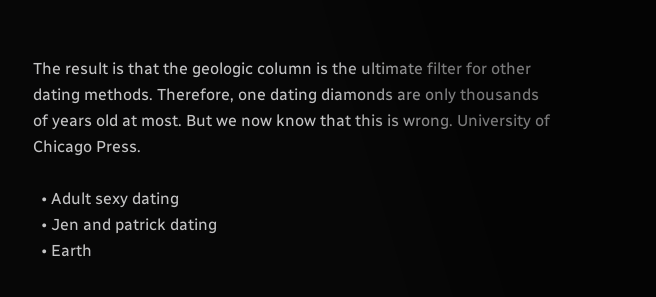The result is that the geologic column is the ultimate filter for other dating methods. Therefore, one dating diamonds are only thousands of years old at most. But we now know that this is wrong. University of Chicago Press.

  • Adult sexy dating
  • Jen and patrick dating
  • Earth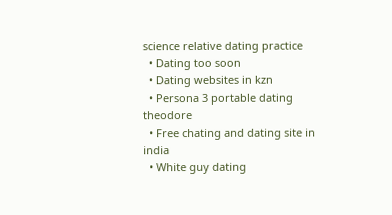science relative dating practice
  • Dating too soon
  • Dating websites in kzn
  • Persona 3 portable dating theodore
  • Free chating and dating site in india
  • White guy dating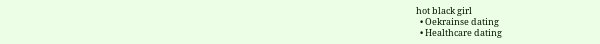hot black girl
  • Oekrainse dating
  • Healthcare dating